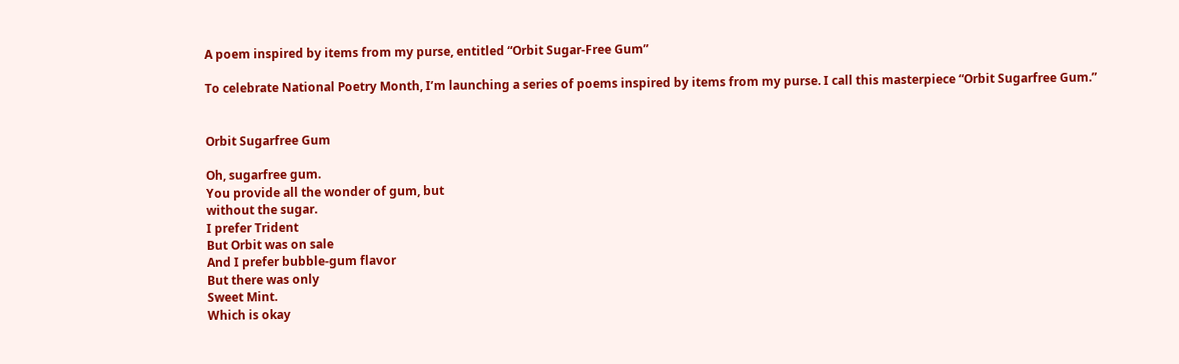A poem inspired by items from my purse, entitled “Orbit Sugar-Free Gum”

To celebrate National Poetry Month, I’m launching a series of poems inspired by items from my purse. I call this masterpiece “Orbit Sugarfree Gum.”


Orbit Sugarfree Gum

Oh, sugarfree gum.
You provide all the wonder of gum, but
without the sugar.
I prefer Trident
But Orbit was on sale
And I prefer bubble-gum flavor
But there was only
Sweet Mint.
Which is okay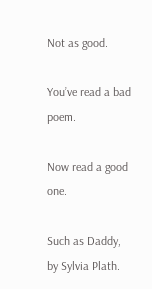Not as good.

You’ve read a bad poem.

Now read a good one.

Such as Daddy, by Sylvia Plath.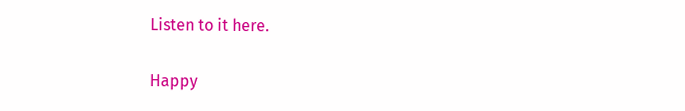Listen to it here.

Happy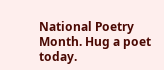National Poetry Month. Hug a poet today.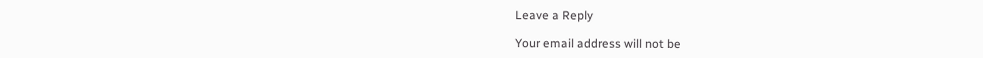Leave a Reply

Your email address will not be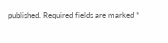published. Required fields are marked *